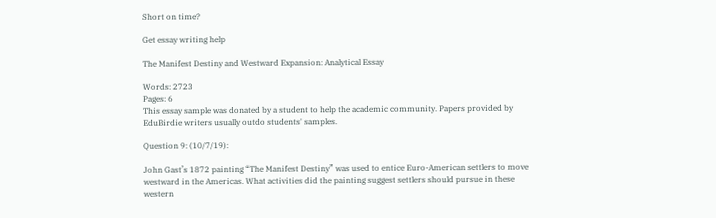Short on time?

Get essay writing help

The Manifest Destiny and Westward Expansion: Analytical Essay

Words: 2723
Pages: 6
This essay sample was donated by a student to help the academic community. Papers provided by EduBirdie writers usually outdo students' samples.

Question 9: (10/7/19):

John Gast’s 1872 painting “The Manifest Destiny” was used to entice Euro-American settlers to move westward in the Americas. What activities did the painting suggest settlers should pursue in these western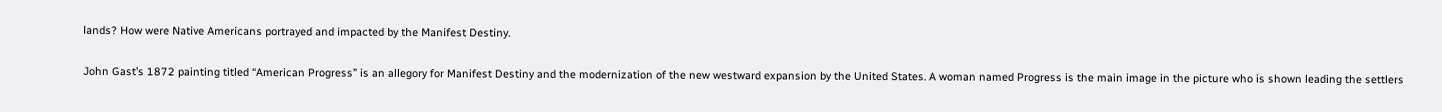lands? How were Native Americans portrayed and impacted by the Manifest Destiny.

John Gast’s 1872 painting titled “American Progress” is an allegory for Manifest Destiny and the modernization of the new westward expansion by the United States. A woman named Progress is the main image in the picture who is shown leading the settlers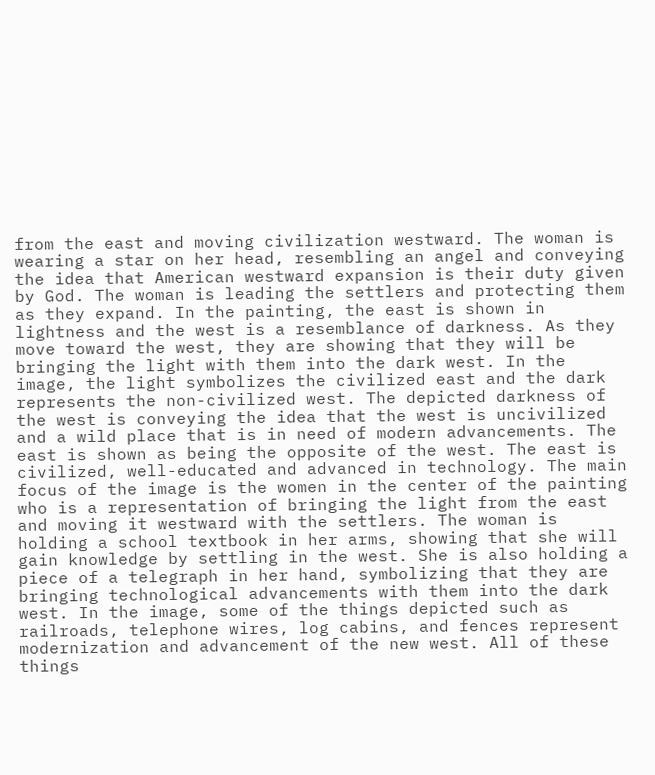from the east and moving civilization westward. The woman is wearing a star on her head, resembling an angel and conveying the idea that American westward expansion is their duty given by God. The woman is leading the settlers and protecting them as they expand. In the painting, the east is shown in lightness and the west is a resemblance of darkness. As they move toward the west, they are showing that they will be bringing the light with them into the dark west. In the image, the light symbolizes the civilized east and the dark represents the non-civilized west. The depicted darkness of the west is conveying the idea that the west is uncivilized and a wild place that is in need of modern advancements. The east is shown as being the opposite of the west. The east is civilized, well-educated and advanced in technology. The main focus of the image is the women in the center of the painting who is a representation of bringing the light from the east and moving it westward with the settlers. The woman is holding a school textbook in her arms, showing that she will gain knowledge by settling in the west. She is also holding a piece of a telegraph in her hand, symbolizing that they are bringing technological advancements with them into the dark west. In the image, some of the things depicted such as railroads, telephone wires, log cabins, and fences represent modernization and advancement of the new west. All of these things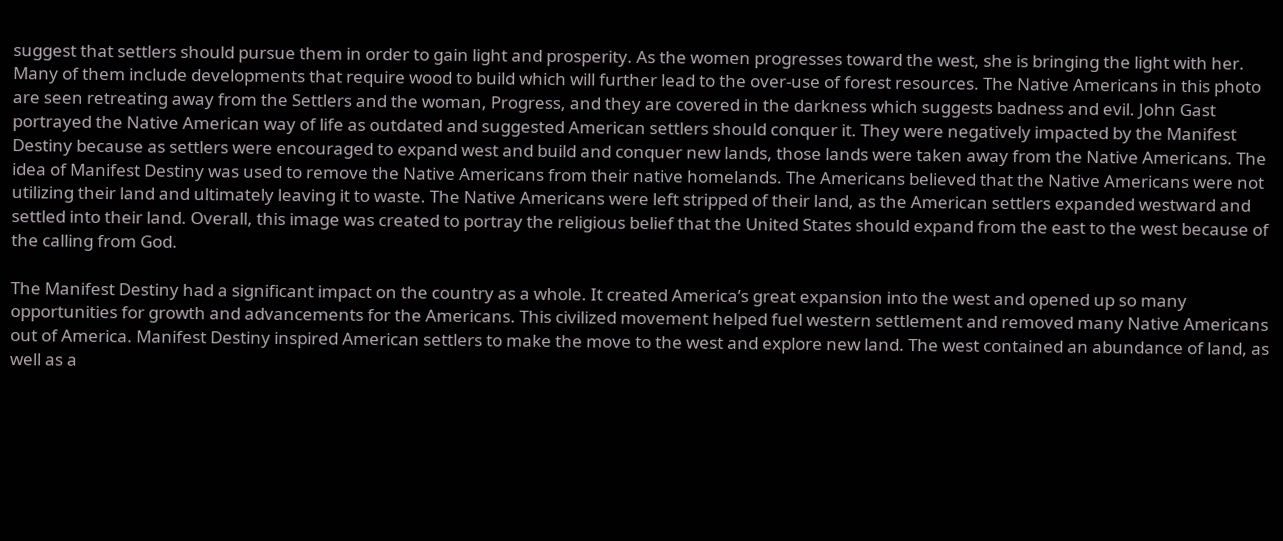suggest that settlers should pursue them in order to gain light and prosperity. As the women progresses toward the west, she is bringing the light with her. Many of them include developments that require wood to build which will further lead to the over-use of forest resources. The Native Americans in this photo are seen retreating away from the Settlers and the woman, Progress, and they are covered in the darkness which suggests badness and evil. John Gast portrayed the Native American way of life as outdated and suggested American settlers should conquer it. They were negatively impacted by the Manifest Destiny because as settlers were encouraged to expand west and build and conquer new lands, those lands were taken away from the Native Americans. The idea of Manifest Destiny was used to remove the Native Americans from their native homelands. The Americans believed that the Native Americans were not utilizing their land and ultimately leaving it to waste. The Native Americans were left stripped of their land, as the American settlers expanded westward and settled into their land. Overall, this image was created to portray the religious belief that the United States should expand from the east to the west because of the calling from God.

The Manifest Destiny had a significant impact on the country as a whole. It created America’s great expansion into the west and opened up so many opportunities for growth and advancements for the Americans. This civilized movement helped fuel western settlement and removed many Native Americans out of America. Manifest Destiny inspired American settlers to make the move to the west and explore new land. The west contained an abundance of land, as well as a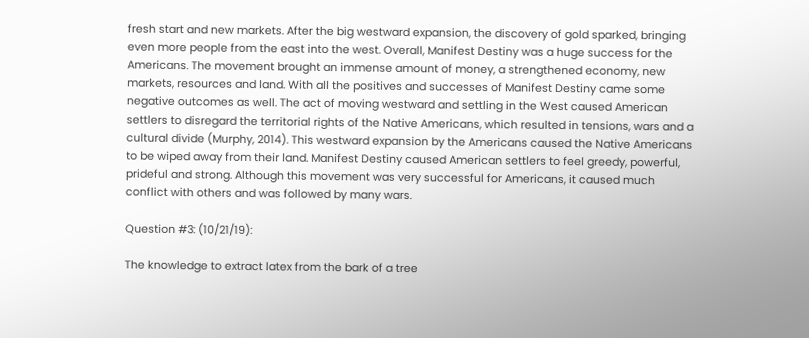fresh start and new markets. After the big westward expansion, the discovery of gold sparked, bringing even more people from the east into the west. Overall, Manifest Destiny was a huge success for the Americans. The movement brought an immense amount of money, a strengthened economy, new markets, resources and land. With all the positives and successes of Manifest Destiny came some negative outcomes as well. The act of moving westward and settling in the West caused American settlers to disregard the territorial rights of the Native Americans, which resulted in tensions, wars and a cultural divide (Murphy, 2014). This westward expansion by the Americans caused the Native Americans to be wiped away from their land. Manifest Destiny caused American settlers to feel greedy, powerful, prideful and strong. Although this movement was very successful for Americans, it caused much conflict with others and was followed by many wars.

Question #3: (10/21/19):

The knowledge to extract latex from the bark of a tree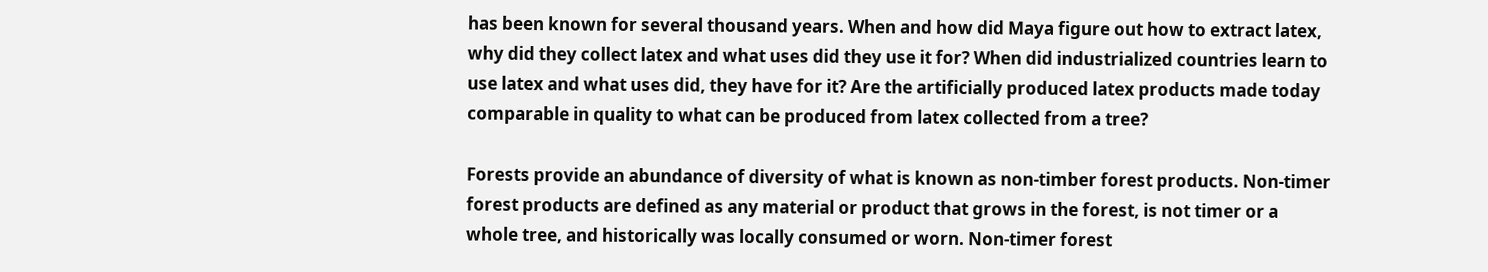has been known for several thousand years. When and how did Maya figure out how to extract latex, why did they collect latex and what uses did they use it for? When did industrialized countries learn to use latex and what uses did, they have for it? Are the artificially produced latex products made today comparable in quality to what can be produced from latex collected from a tree?

Forests provide an abundance of diversity of what is known as non-timber forest products. Non-timer forest products are defined as any material or product that grows in the forest, is not timer or a whole tree, and historically was locally consumed or worn. Non-timer forest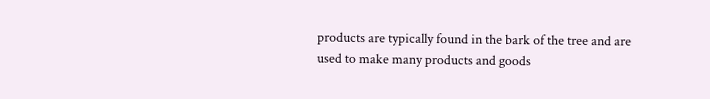products are typically found in the bark of the tree and are used to make many products and goods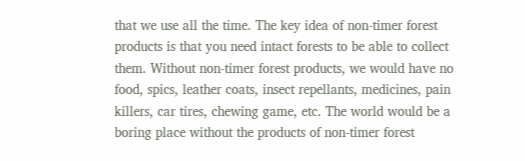that we use all the time. The key idea of non-timer forest products is that you need intact forests to be able to collect them. Without non-timer forest products, we would have no food, spics, leather coats, insect repellants, medicines, pain killers, car tires, chewing game, etc. The world would be a boring place without the products of non-timer forest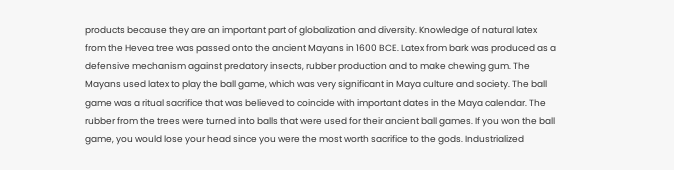products because they are an important part of globalization and diversity. Knowledge of natural latex from the Hevea tree was passed onto the ancient Mayans in 1600 BCE. Latex from bark was produced as a defensive mechanism against predatory insects, rubber production and to make chewing gum. The Mayans used latex to play the ball game, which was very significant in Maya culture and society. The ball game was a ritual sacrifice that was believed to coincide with important dates in the Maya calendar. The rubber from the trees were turned into balls that were used for their ancient ball games. If you won the ball game, you would lose your head since you were the most worth sacrifice to the gods. Industrialized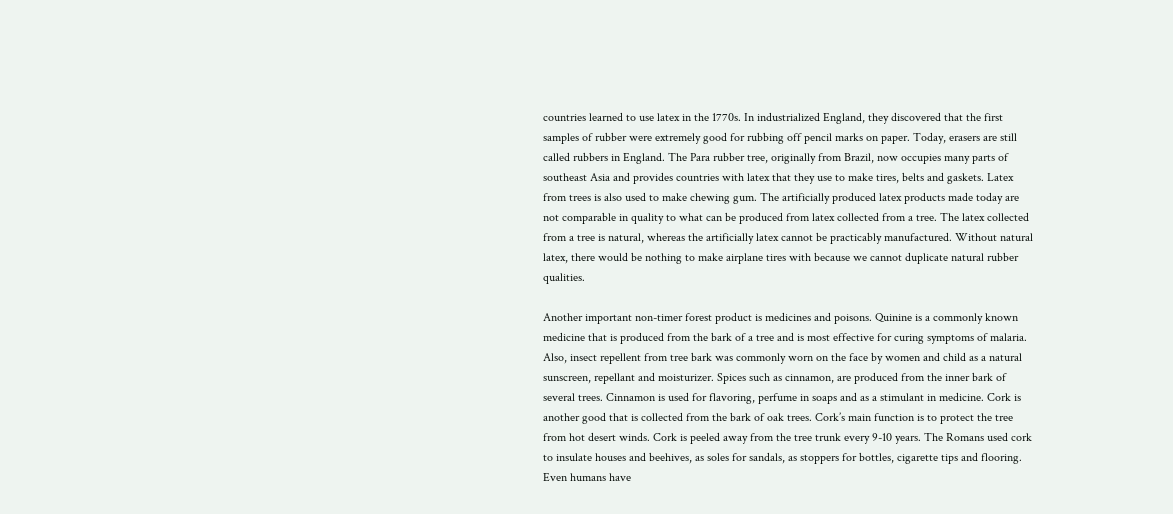countries learned to use latex in the 1770s. In industrialized England, they discovered that the first samples of rubber were extremely good for rubbing off pencil marks on paper. Today, erasers are still called rubbers in England. The Para rubber tree, originally from Brazil, now occupies many parts of southeast Asia and provides countries with latex that they use to make tires, belts and gaskets. Latex from trees is also used to make chewing gum. The artificially produced latex products made today are not comparable in quality to what can be produced from latex collected from a tree. The latex collected from a tree is natural, whereas the artificially latex cannot be practicably manufactured. Without natural latex, there would be nothing to make airplane tires with because we cannot duplicate natural rubber qualities.

Another important non-timer forest product is medicines and poisons. Quinine is a commonly known medicine that is produced from the bark of a tree and is most effective for curing symptoms of malaria. Also, insect repellent from tree bark was commonly worn on the face by women and child as a natural sunscreen, repellant and moisturizer. Spices such as cinnamon, are produced from the inner bark of several trees. Cinnamon is used for flavoring, perfume in soaps and as a stimulant in medicine. Cork is another good that is collected from the bark of oak trees. Cork’s main function is to protect the tree from hot desert winds. Cork is peeled away from the tree trunk every 9-10 years. The Romans used cork to insulate houses and beehives, as soles for sandals, as stoppers for bottles, cigarette tips and flooring. Even humans have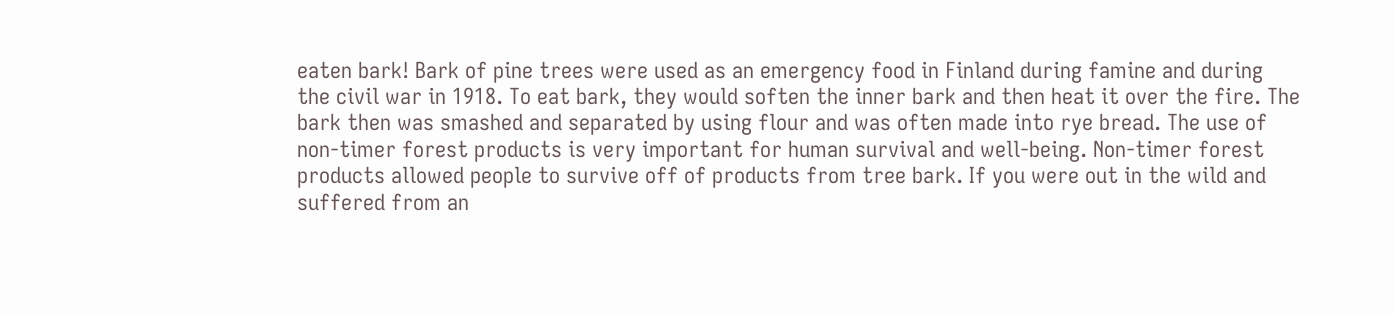eaten bark! Bark of pine trees were used as an emergency food in Finland during famine and during the civil war in 1918. To eat bark, they would soften the inner bark and then heat it over the fire. The bark then was smashed and separated by using flour and was often made into rye bread. The use of non-timer forest products is very important for human survival and well-being. Non-timer forest products allowed people to survive off of products from tree bark. If you were out in the wild and suffered from an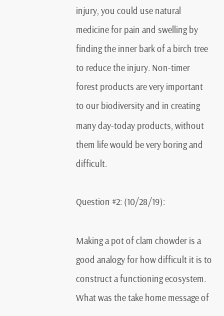injury, you could use natural medicine for pain and swelling by finding the inner bark of a birch tree to reduce the injury. Non-timer forest products are very important to our biodiversity and in creating many day-today products, without them life would be very boring and difficult.

Question #2: (10/28/19):

Making a pot of clam chowder is a good analogy for how difficult it is to construct a functioning ecosystem. What was the take home message of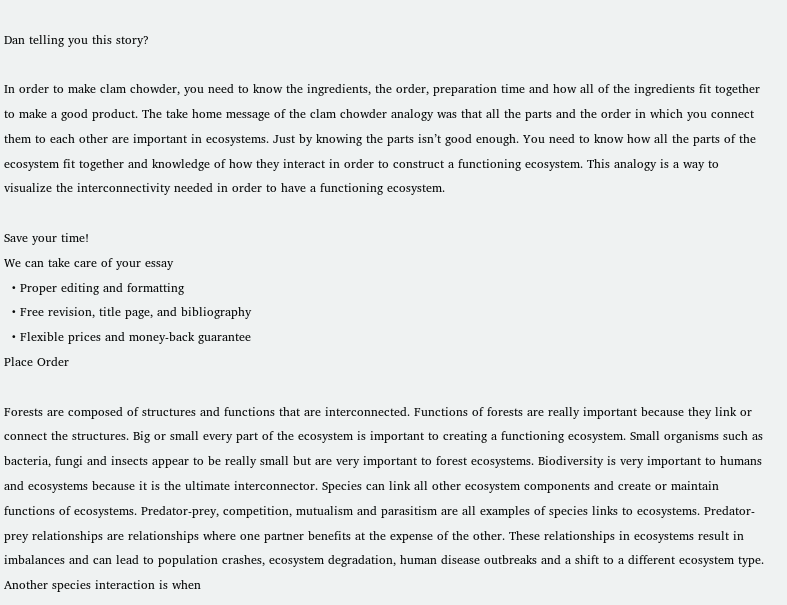Dan telling you this story?

In order to make clam chowder, you need to know the ingredients, the order, preparation time and how all of the ingredients fit together to make a good product. The take home message of the clam chowder analogy was that all the parts and the order in which you connect them to each other are important in ecosystems. Just by knowing the parts isn’t good enough. You need to know how all the parts of the ecosystem fit together and knowledge of how they interact in order to construct a functioning ecosystem. This analogy is a way to visualize the interconnectivity needed in order to have a functioning ecosystem.

Save your time!
We can take care of your essay
  • Proper editing and formatting
  • Free revision, title page, and bibliography
  • Flexible prices and money-back guarantee
Place Order

Forests are composed of structures and functions that are interconnected. Functions of forests are really important because they link or connect the structures. Big or small every part of the ecosystem is important to creating a functioning ecosystem. Small organisms such as bacteria, fungi and insects appear to be really small but are very important to forest ecosystems. Biodiversity is very important to humans and ecosystems because it is the ultimate interconnector. Species can link all other ecosystem components and create or maintain functions of ecosystems. Predator-prey, competition, mutualism and parasitism are all examples of species links to ecosystems. Predator-prey relationships are relationships where one partner benefits at the expense of the other. These relationships in ecosystems result in imbalances and can lead to population crashes, ecosystem degradation, human disease outbreaks and a shift to a different ecosystem type. Another species interaction is when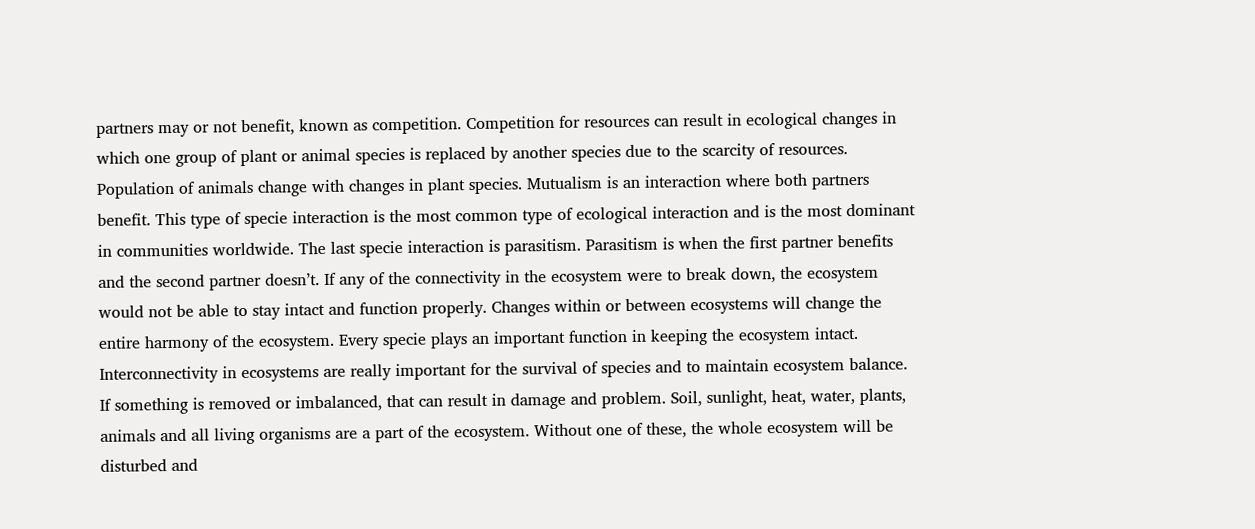partners may or not benefit, known as competition. Competition for resources can result in ecological changes in which one group of plant or animal species is replaced by another species due to the scarcity of resources. Population of animals change with changes in plant species. Mutualism is an interaction where both partners benefit. This type of specie interaction is the most common type of ecological interaction and is the most dominant in communities worldwide. The last specie interaction is parasitism. Parasitism is when the first partner benefits and the second partner doesn’t. If any of the connectivity in the ecosystem were to break down, the ecosystem would not be able to stay intact and function properly. Changes within or between ecosystems will change the entire harmony of the ecosystem. Every specie plays an important function in keeping the ecosystem intact. Interconnectivity in ecosystems are really important for the survival of species and to maintain ecosystem balance. If something is removed or imbalanced, that can result in damage and problem. Soil, sunlight, heat, water, plants, animals and all living organisms are a part of the ecosystem. Without one of these, the whole ecosystem will be disturbed and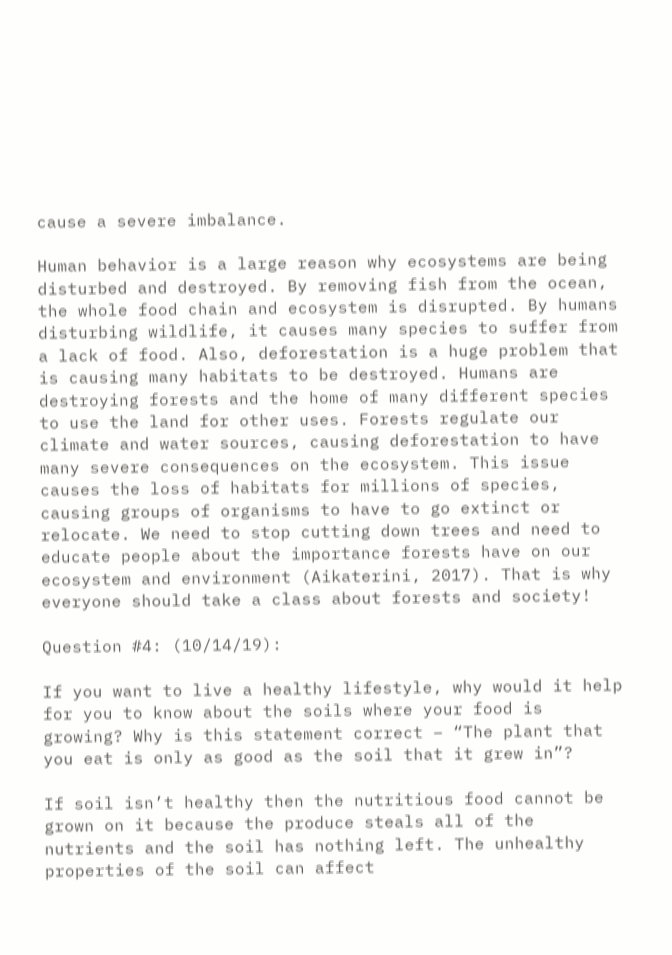cause a severe imbalance.

Human behavior is a large reason why ecosystems are being disturbed and destroyed. By removing fish from the ocean, the whole food chain and ecosystem is disrupted. By humans disturbing wildlife, it causes many species to suffer from a lack of food. Also, deforestation is a huge problem that is causing many habitats to be destroyed. Humans are destroying forests and the home of many different species to use the land for other uses. Forests regulate our climate and water sources, causing deforestation to have many severe consequences on the ecosystem. This issue causes the loss of habitats for millions of species, causing groups of organisms to have to go extinct or relocate. We need to stop cutting down trees and need to educate people about the importance forests have on our ecosystem and environment (Aikaterini, 2017). That is why everyone should take a class about forests and society!

Question #4: (10/14/19):

If you want to live a healthy lifestyle, why would it help for you to know about the soils where your food is growing? Why is this statement correct – “The plant that you eat is only as good as the soil that it grew in”?

If soil isn’t healthy then the nutritious food cannot be grown on it because the produce steals all of the nutrients and the soil has nothing left. The unhealthy properties of the soil can affect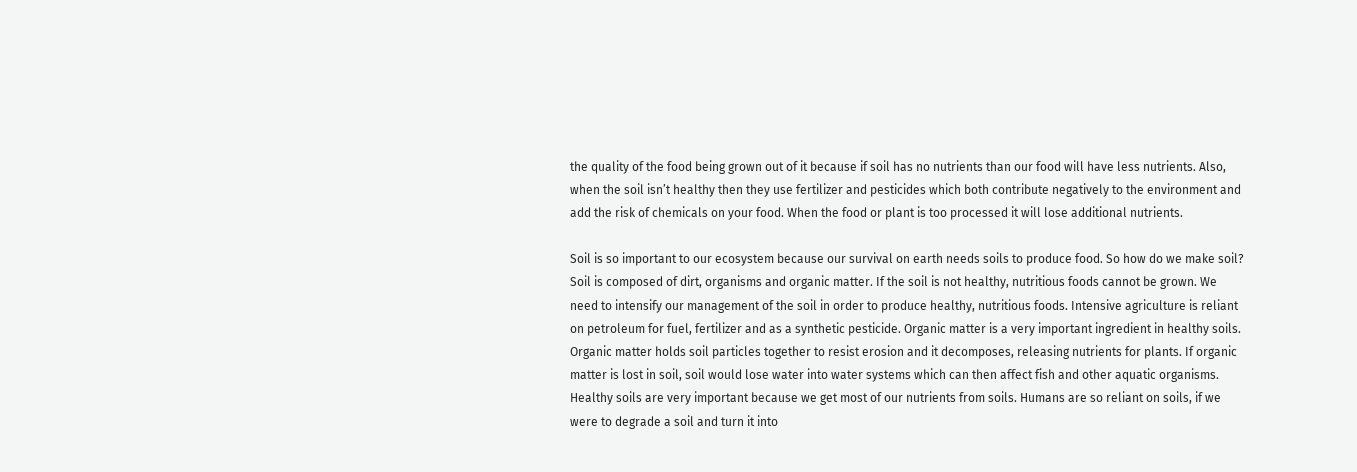the quality of the food being grown out of it because if soil has no nutrients than our food will have less nutrients. Also, when the soil isn’t healthy then they use fertilizer and pesticides which both contribute negatively to the environment and add the risk of chemicals on your food. When the food or plant is too processed it will lose additional nutrients.

Soil is so important to our ecosystem because our survival on earth needs soils to produce food. So how do we make soil? Soil is composed of dirt, organisms and organic matter. If the soil is not healthy, nutritious foods cannot be grown. We need to intensify our management of the soil in order to produce healthy, nutritious foods. Intensive agriculture is reliant on petroleum for fuel, fertilizer and as a synthetic pesticide. Organic matter is a very important ingredient in healthy soils. Organic matter holds soil particles together to resist erosion and it decomposes, releasing nutrients for plants. If organic matter is lost in soil, soil would lose water into water systems which can then affect fish and other aquatic organisms. Healthy soils are very important because we get most of our nutrients from soils. Humans are so reliant on soils, if we were to degrade a soil and turn it into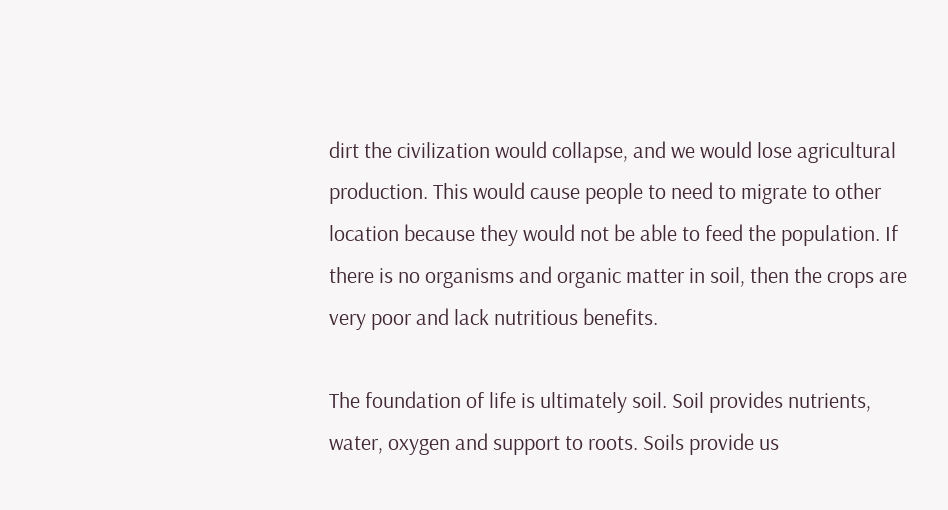dirt the civilization would collapse, and we would lose agricultural production. This would cause people to need to migrate to other location because they would not be able to feed the population. If there is no organisms and organic matter in soil, then the crops are very poor and lack nutritious benefits.

The foundation of life is ultimately soil. Soil provides nutrients, water, oxygen and support to roots. Soils provide us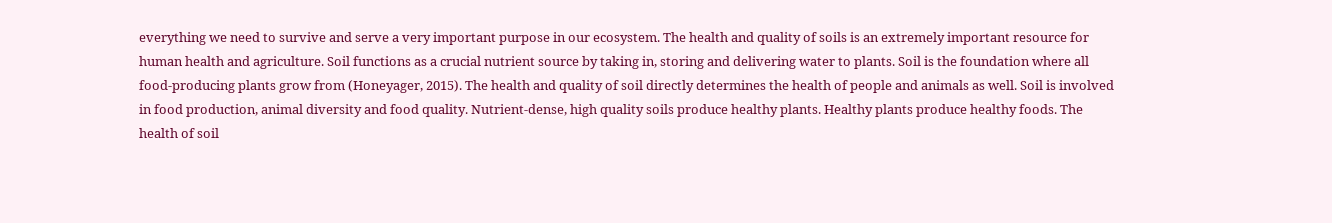everything we need to survive and serve a very important purpose in our ecosystem. The health and quality of soils is an extremely important resource for human health and agriculture. Soil functions as a crucial nutrient source by taking in, storing and delivering water to plants. Soil is the foundation where all food-producing plants grow from (Honeyager, 2015). The health and quality of soil directly determines the health of people and animals as well. Soil is involved in food production, animal diversity and food quality. Nutrient-dense, high quality soils produce healthy plants. Healthy plants produce healthy foods. The health of soil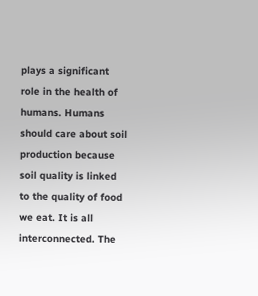plays a significant role in the health of humans. Humans should care about soil production because soil quality is linked to the quality of food we eat. It is all interconnected. The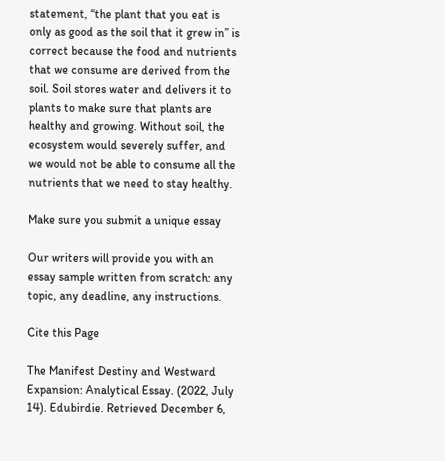statement, “the plant that you eat is only as good as the soil that it grew in” is correct because the food and nutrients that we consume are derived from the soil. Soil stores water and delivers it to plants to make sure that plants are healthy and growing. Without soil, the ecosystem would severely suffer, and we would not be able to consume all the nutrients that we need to stay healthy.

Make sure you submit a unique essay

Our writers will provide you with an essay sample written from scratch: any topic, any deadline, any instructions.

Cite this Page

The Manifest Destiny and Westward Expansion: Analytical Essay. (2022, July 14). Edubirdie. Retrieved December 6,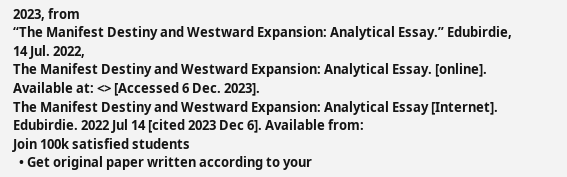2023, from
“The Manifest Destiny and Westward Expansion: Analytical Essay.” Edubirdie, 14 Jul. 2022,
The Manifest Destiny and Westward Expansion: Analytical Essay. [online]. Available at: <> [Accessed 6 Dec. 2023].
The Manifest Destiny and Westward Expansion: Analytical Essay [Internet]. Edubirdie. 2022 Jul 14 [cited 2023 Dec 6]. Available from:
Join 100k satisfied students
  • Get original paper written according to your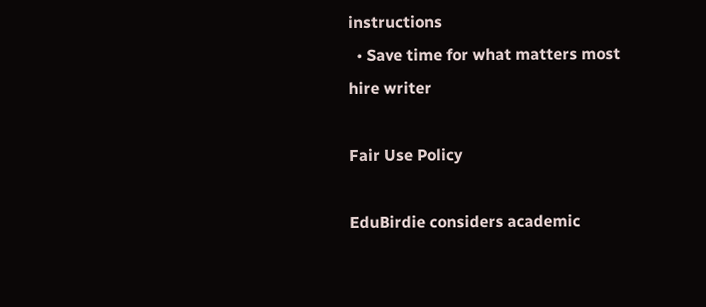instructions
  • Save time for what matters most
hire writer

Fair Use Policy

EduBirdie considers academic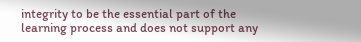integrity to be the essential part of the learning process and does not support any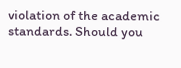violation of the academic standards. Should you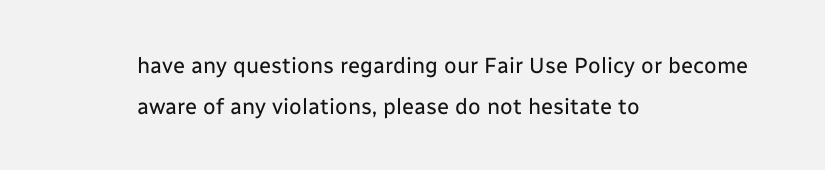have any questions regarding our Fair Use Policy or become aware of any violations, please do not hesitate to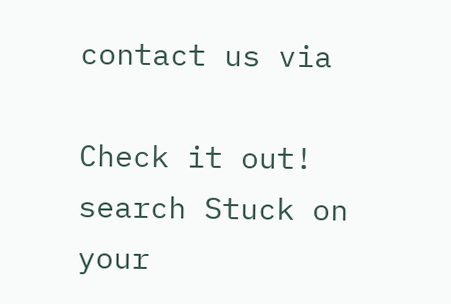contact us via

Check it out!
search Stuck on your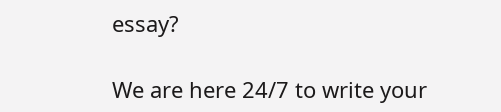essay?

We are here 24/7 to write your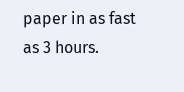paper in as fast as 3 hours.